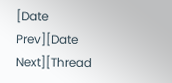[Date Prev][Date Next][Thread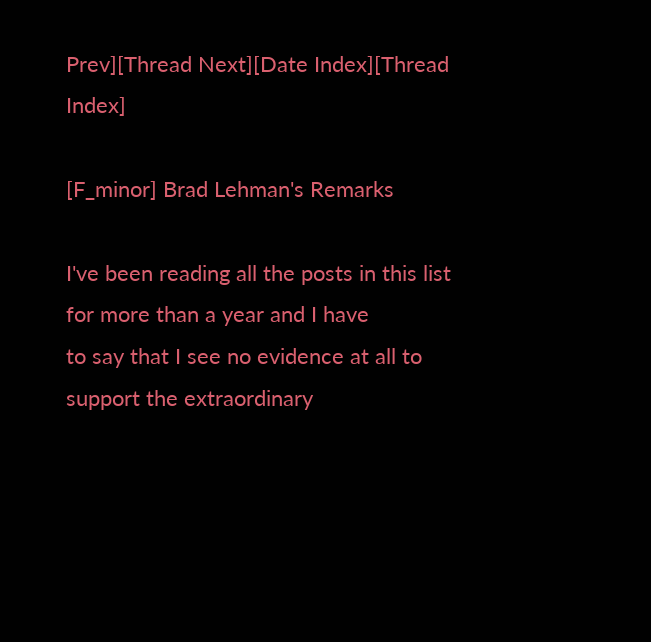Prev][Thread Next][Date Index][Thread Index]

[F_minor] Brad Lehman's Remarks

I've been reading all the posts in this list for more than a year and I have
to say that I see no evidence at all to support the extraordinary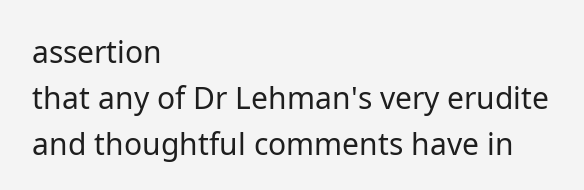assertion
that any of Dr Lehman's very erudite and thoughtful comments have in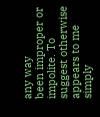any way
been improper or impolite. To suggest otherwise appears to me simply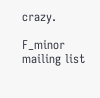crazy.

F_minor mailing list